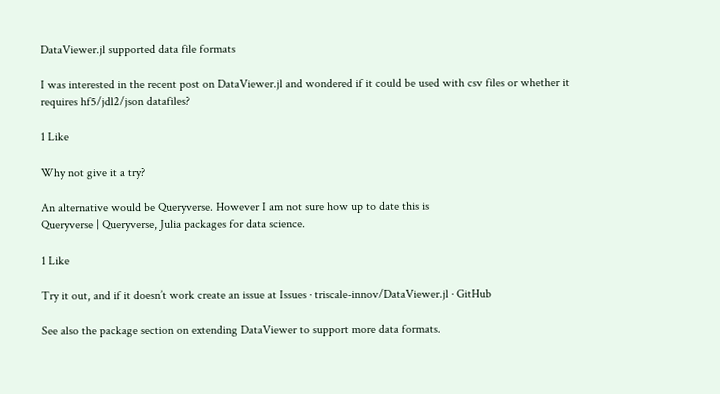DataViewer.jl supported data file formats

I was interested in the recent post on DataViewer.jl and wondered if it could be used with csv files or whether it requires hf5/jdl2/json datafiles?

1 Like

Why not give it a try?

An alternative would be Queryverse. However I am not sure how up to date this is
Queryverse | Queryverse, Julia packages for data science.

1 Like

Try it out, and if it doesn’t work create an issue at Issues · triscale-innov/DataViewer.jl · GitHub

See also the package section on extending DataViewer to support more data formats.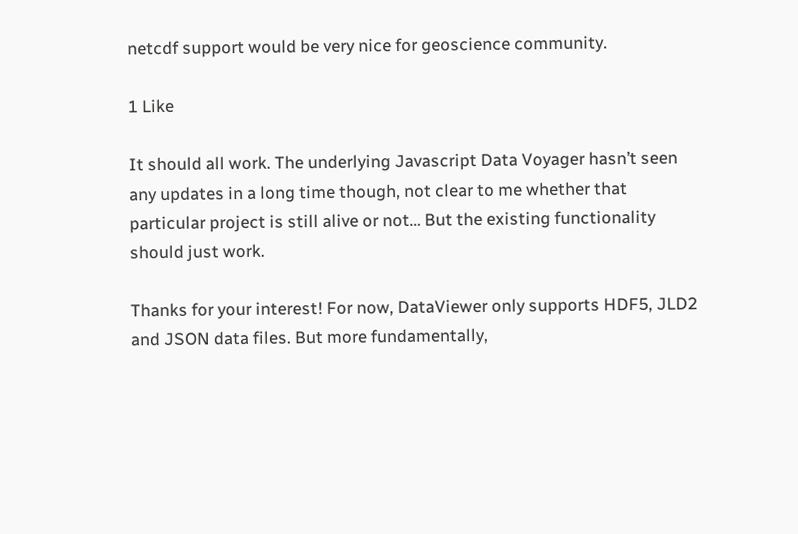netcdf support would be very nice for geoscience community.

1 Like

It should all work. The underlying Javascript Data Voyager hasn’t seen any updates in a long time though, not clear to me whether that particular project is still alive or not… But the existing functionality should just work.

Thanks for your interest! For now, DataViewer only supports HDF5, JLD2 and JSON data files. But more fundamentally,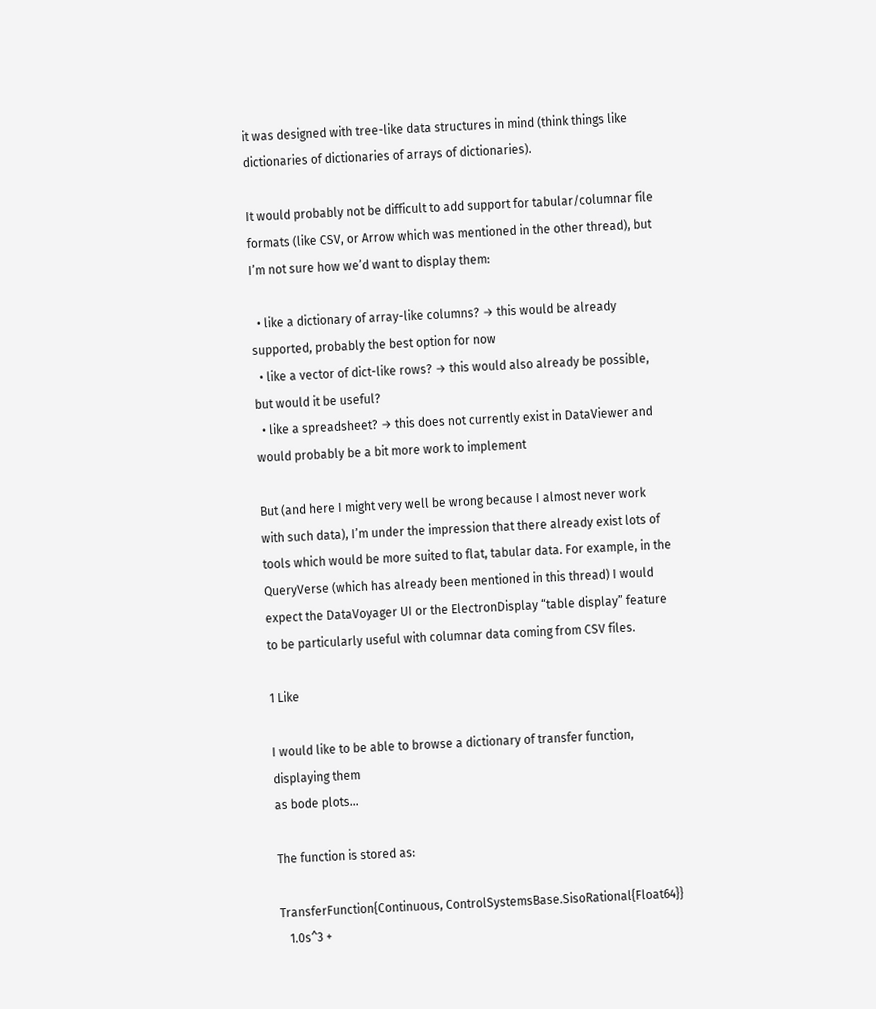it was designed with tree-like data structures in mind (think things like dictionaries of dictionaries of arrays of dictionaries).

It would probably not be difficult to add support for tabular/columnar file formats (like CSV, or Arrow which was mentioned in the other thread), but I’m not sure how we’d want to display them:

  • like a dictionary of array-like columns? → this would be already supported, probably the best option for now
  • like a vector of dict-like rows? → this would also already be possible, but would it be useful?
  • like a spreadsheet? → this does not currently exist in DataViewer and would probably be a bit more work to implement

But (and here I might very well be wrong because I almost never work with such data), I’m under the impression that there already exist lots of tools which would be more suited to flat, tabular data. For example, in the QueryVerse (which has already been mentioned in this thread) I would expect the DataVoyager UI or the ElectronDisplay “table display” feature to be particularly useful with columnar data coming from CSV files.

1 Like

I would like to be able to browse a dictionary of transfer function, displaying them
as bode plots…

The function is stored as:

TransferFunction{Continuous, ControlSystemsBase.SisoRational{Float64}}
   1.0s^3 +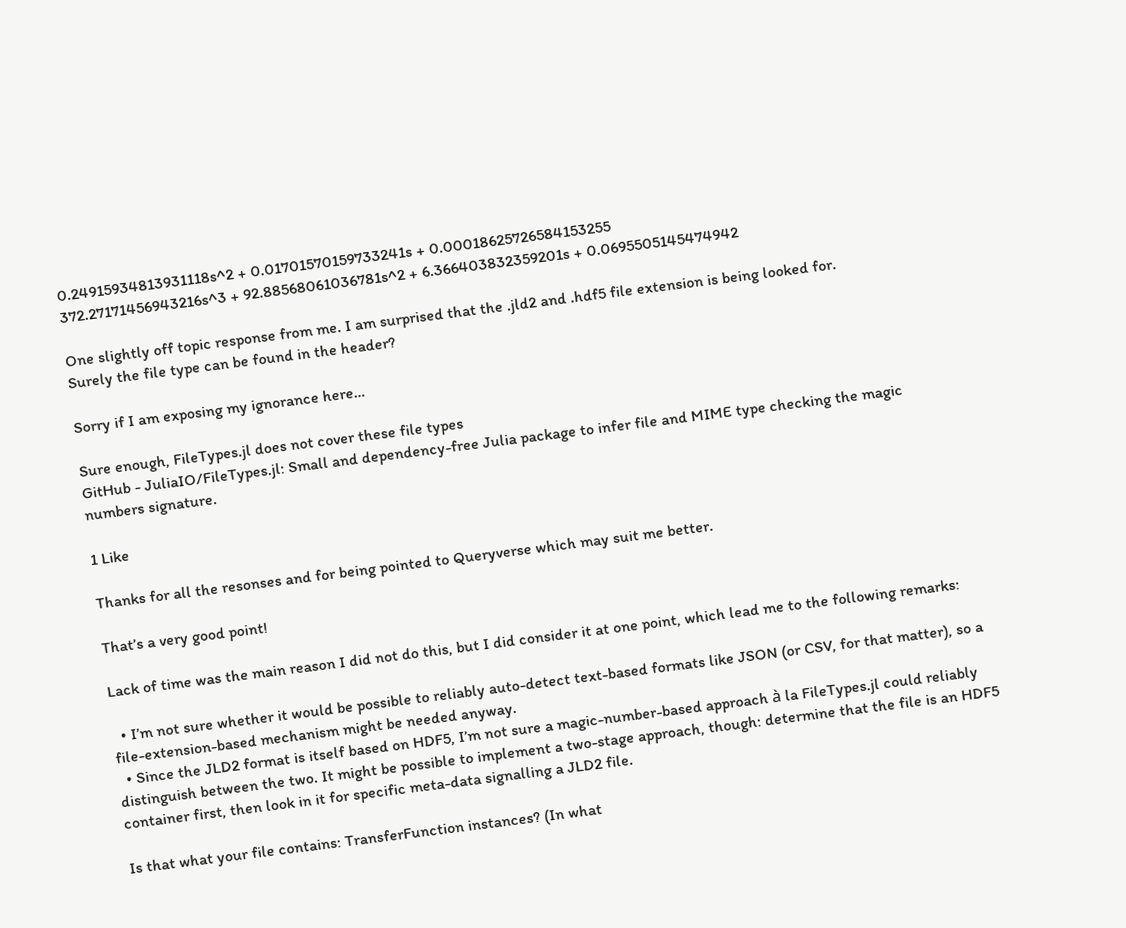0.24915934813931118s^2 + 0.01701570159733241s + 0.00018625726584153255
372.27171456943216s^3 + 92.88568061036781s^2 + 6.366403832359201s + 0.0695505145474942

One slightly off topic response from me. I am surprised that the .jld2 and .hdf5 file extension is being looked for.
Surely the file type can be found in the header?

Sorry if I am exposing my ignorance here…

Sure enough, FileTypes.jl does not cover these file types
GitHub - JuliaIO/FileTypes.jl: Small and dependency-free Julia package to infer file and MIME type checking the magic numbers signature.

1 Like

Thanks for all the resonses and for being pointed to Queryverse which may suit me better.

That’s a very good point!

Lack of time was the main reason I did not do this, but I did consider it at one point, which lead me to the following remarks:

  • I’m not sure whether it would be possible to reliably auto-detect text-based formats like JSON (or CSV, for that matter), so a file-extension-based mechanism might be needed anyway.
  • Since the JLD2 format is itself based on HDF5, I’m not sure a magic-number-based approach à la FileTypes.jl could reliably distinguish between the two. It might be possible to implement a two-stage approach, though: determine that the file is an HDF5 container first, then look in it for specific meta-data signalling a JLD2 file.

Is that what your file contains: TransferFunction instances? (In what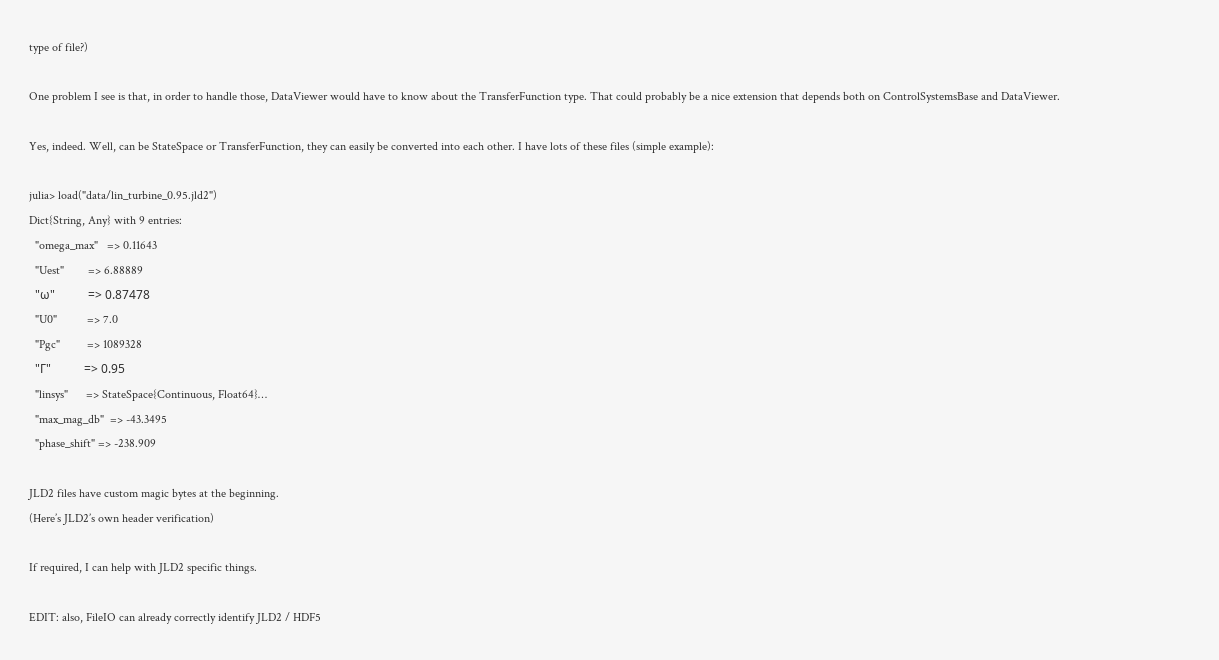type of file?)

One problem I see is that, in order to handle those, DataViewer would have to know about the TransferFunction type. That could probably be a nice extension that depends both on ControlSystemsBase and DataViewer.

Yes, indeed. Well, can be StateSpace or TransferFunction, they can easily be converted into each other. I have lots of these files (simple example):

julia> load("data/lin_turbine_0.95.jld2")
Dict{String, Any} with 9 entries:
  "omega_max"   => 0.11643
  "Uest"        => 6.88889
  "ω"           => 0.87478
  "U0"          => 7.0
  "Pgc"         => 1089328
  "Γ"           => 0.95
  "linsys"      => StateSpace{Continuous, Float64}…
  "max_mag_db"  => -43.3495
  "phase_shift" => -238.909

JLD2 files have custom magic bytes at the beginning.
(Here’s JLD2’s own header verification)

If required, I can help with JLD2 specific things.

EDIT: also, FileIO can already correctly identify JLD2 / HDF5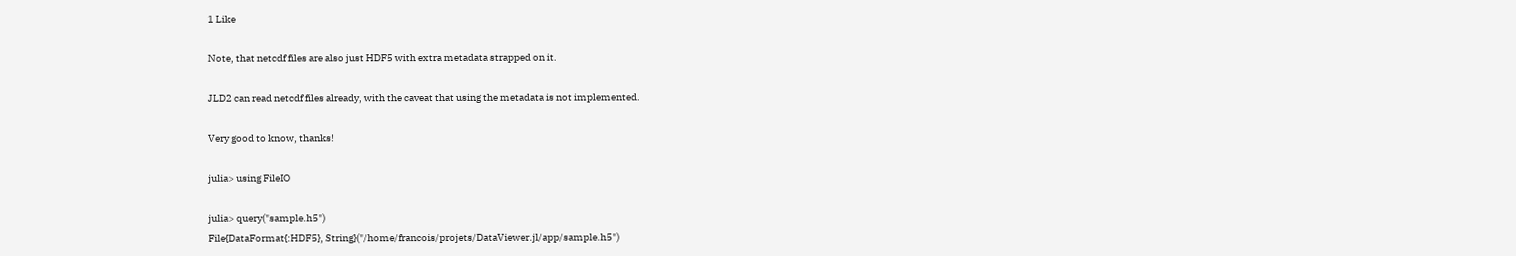1 Like

Note, that netcdf files are also just HDF5 with extra metadata strapped on it.

JLD2 can read netcdf files already, with the caveat that using the metadata is not implemented.

Very good to know, thanks!

julia> using FileIO

julia> query("sample.h5")
File{DataFormat{:HDF5}, String}("/home/francois/projets/DataViewer.jl/app/sample.h5")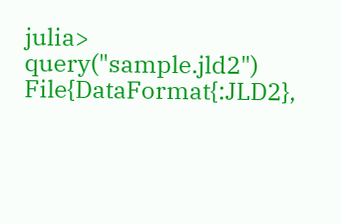julia> query("sample.jld2")
File{DataFormat{:JLD2},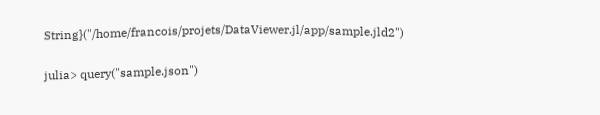String}("/home/francois/projets/DataViewer.jl/app/sample.jld2")

julia> query("sample.json")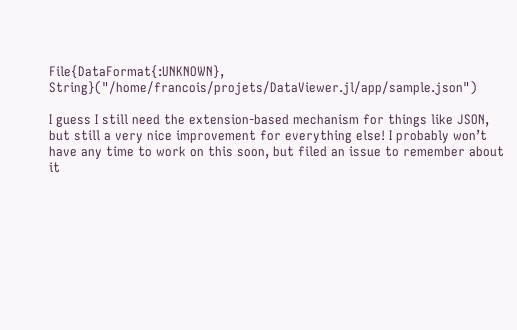File{DataFormat{:UNKNOWN}, String}("/home/francois/projets/DataViewer.jl/app/sample.json")

I guess I still need the extension-based mechanism for things like JSON, but still a very nice improvement for everything else! I probably won’t have any time to work on this soon, but filed an issue to remember about it